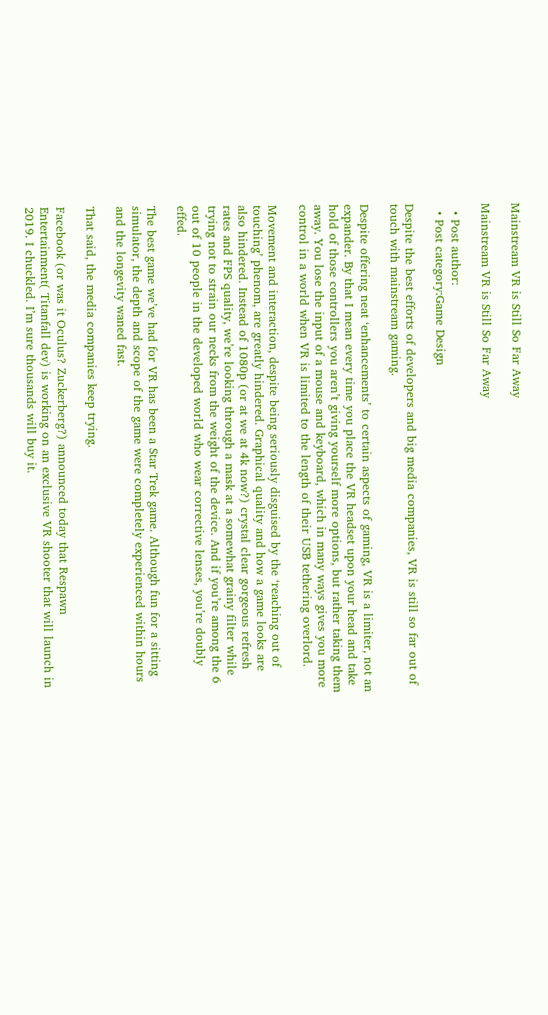Mainstream VR is Still So Far Away

Mainstream VR is Still So Far Away

  • Post author:
  • Post category:Game Design

Despite the best efforts of developers and big media companies, VR is still so far out of touch with mainstream gaming.

Despite offering neat ‘enhancements’ to certain aspects of gaming, VR is a limiter, not an expander. By that I mean every time you place the VR headset upon your head and take hold of those controllers you aren’t giving yourself more options, but rather taking them away. You lose the input of a mouse and keyboard, which in many ways gives you more control in a world when VR is limited to the length of their USB tethering overlord.

Movement and interaction, despite being seriously disguised by the ‘reaching out of touching’ phenom, are greatly hindered. Graphical quality and how a game looks are also hindered. Instead of 1080p (or at we at 4k now?) crystal clear gorgeous refresh rates and FPS quality, we’re looking through a mask at a somewhat grainy filter while trying not to strain our necks from the weight of the device. And if you’re among the 6 out of 10 people in the developed world who wear corrective lenses, you’re doubly effed.

The best game we’ve had for VR has been a Star Trek game. Although fun for a sitting simulator, the depth and scope of the game were completely experienced within hours and the longevity waned fast.

That said, the media companies keep trying.

Facebook (or was it Oculus? Zuckerberg?) announced today that Respawn Entertainment( Titanfall dev) is working on an exclusive VR shooter that will launch in 2019. I chuckled. I’m sure thousands will buy it.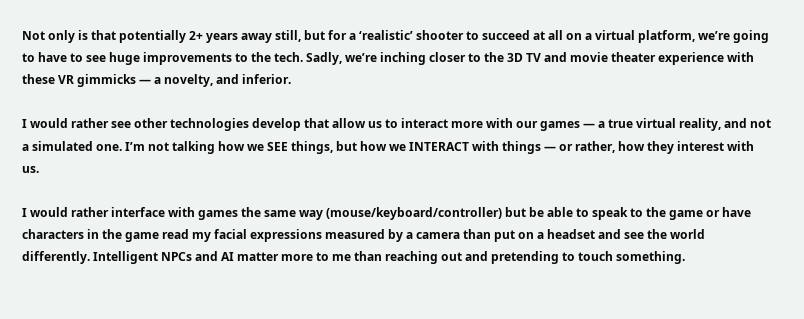Not only is that potentially 2+ years away still, but for a ‘realistic’ shooter to succeed at all on a virtual platform, we’re going to have to see huge improvements to the tech. Sadly, we’re inching closer to the 3D TV and movie theater experience with these VR gimmicks — a novelty, and inferior.

I would rather see other technologies develop that allow us to interact more with our games — a true virtual reality, and not a simulated one. I’m not talking how we SEE things, but how we INTERACT with things — or rather, how they interest with us.

I would rather interface with games the same way (mouse/keyboard/controller) but be able to speak to the game or have characters in the game read my facial expressions measured by a camera than put on a headset and see the world differently. Intelligent NPCs and AI matter more to me than reaching out and pretending to touch something.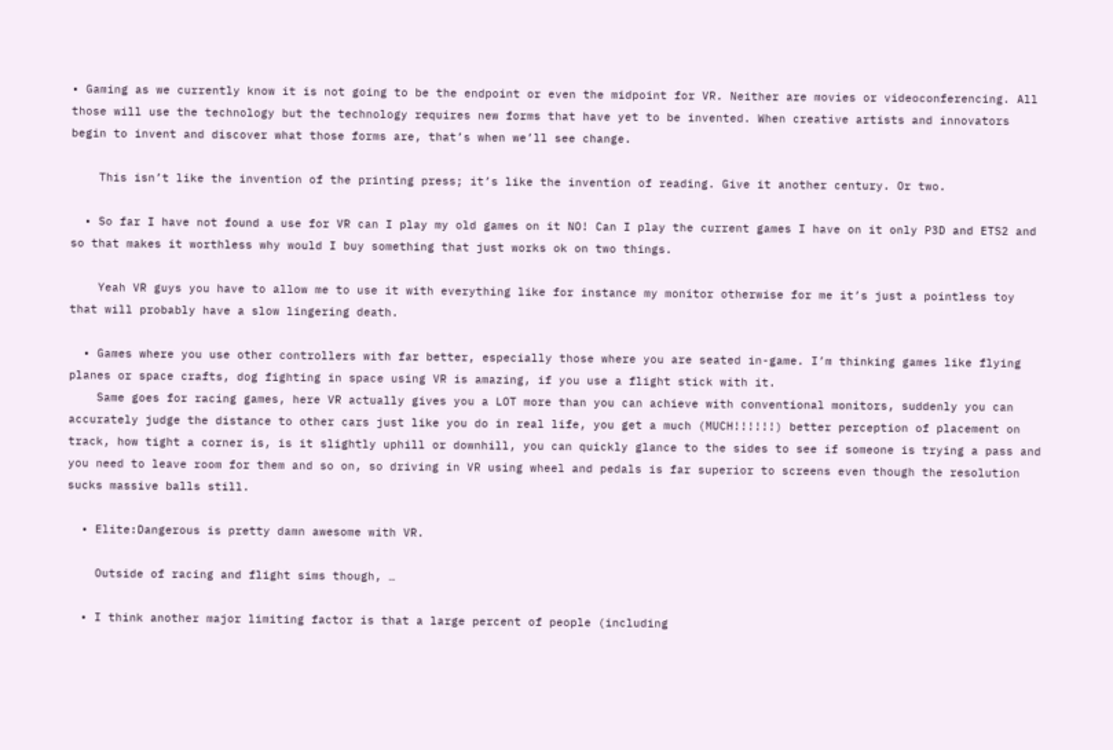• Gaming as we currently know it is not going to be the endpoint or even the midpoint for VR. Neither are movies or videoconferencing. All those will use the technology but the technology requires new forms that have yet to be invented. When creative artists and innovators begin to invent and discover what those forms are, that’s when we’ll see change.

    This isn’t like the invention of the printing press; it’s like the invention of reading. Give it another century. Or two.

  • So far I have not found a use for VR can I play my old games on it NO! Can I play the current games I have on it only P3D and ETS2 and so that makes it worthless why would I buy something that just works ok on two things.

    Yeah VR guys you have to allow me to use it with everything like for instance my monitor otherwise for me it’s just a pointless toy that will probably have a slow lingering death.

  • Games where you use other controllers with far better, especially those where you are seated in-game. I’m thinking games like flying planes or space crafts, dog fighting in space using VR is amazing, if you use a flight stick with it.
    Same goes for racing games, here VR actually gives you a LOT more than you can achieve with conventional monitors, suddenly you can accurately judge the distance to other cars just like you do in real life, you get a much (MUCH!!!!!!) better perception of placement on track, how tight a corner is, is it slightly uphill or downhill, you can quickly glance to the sides to see if someone is trying a pass and you need to leave room for them and so on, so driving in VR using wheel and pedals is far superior to screens even though the resolution sucks massive balls still.

  • Elite:Dangerous is pretty damn awesome with VR.

    Outside of racing and flight sims though, …

  • I think another major limiting factor is that a large percent of people (including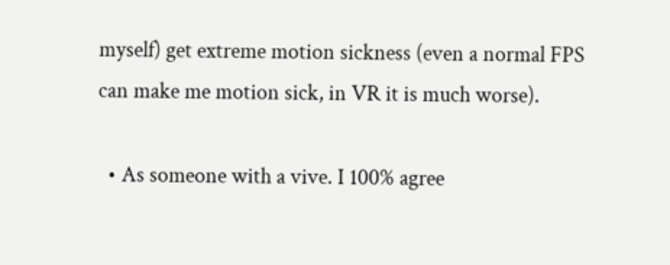myself) get extreme motion sickness (even a normal FPS can make me motion sick, in VR it is much worse).

  • As someone with a vive. I 100% agree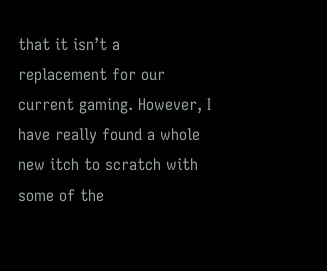that it isn’t a replacement for our current gaming. However, I have really found a whole new itch to scratch with some of the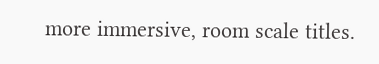more immersive, room scale titles.